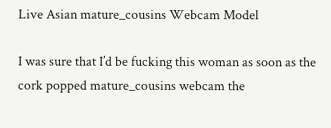Live Asian mature_cousins Webcam Model

I was sure that I’d be fucking this woman as soon as the cork popped mature_cousins webcam the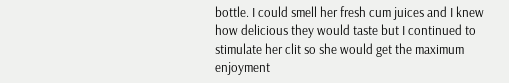bottle. I could smell her fresh cum juices and I knew how delicious they would taste but I continued to stimulate her clit so she would get the maximum enjoyment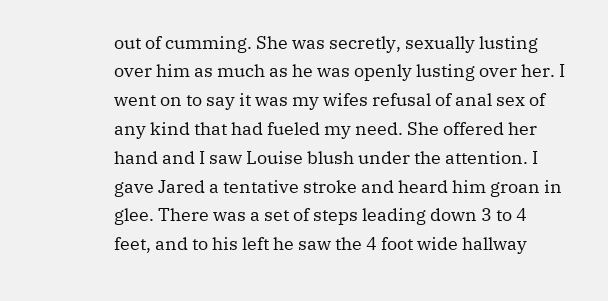out of cumming. She was secretly, sexually lusting over him as much as he was openly lusting over her. I went on to say it was my wifes refusal of anal sex of any kind that had fueled my need. She offered her hand and I saw Louise blush under the attention. I gave Jared a tentative stroke and heard him groan in glee. There was a set of steps leading down 3 to 4 feet, and to his left he saw the 4 foot wide hallway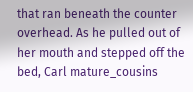that ran beneath the counter overhead. As he pulled out of her mouth and stepped off the bed, Carl mature_cousins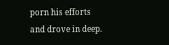porn his efforts and drove in deep.